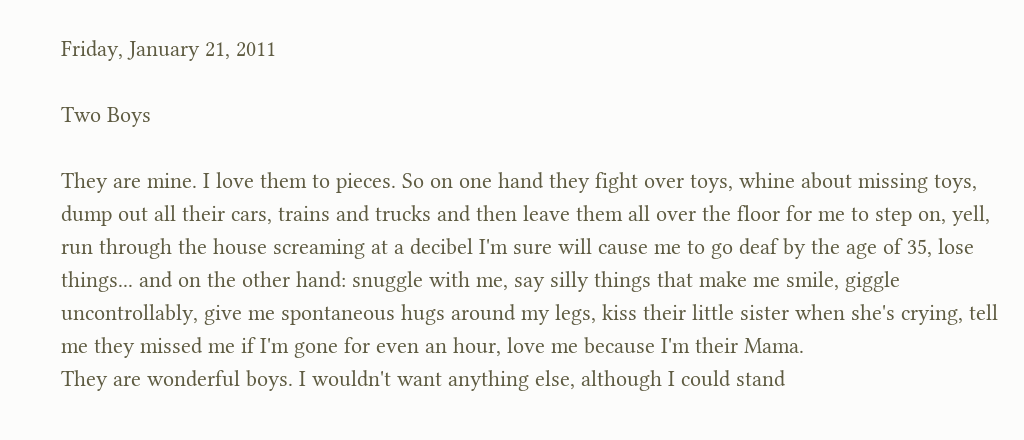Friday, January 21, 2011

Two Boys

They are mine. I love them to pieces. So on one hand they fight over toys, whine about missing toys, dump out all their cars, trains and trucks and then leave them all over the floor for me to step on, yell, run through the house screaming at a decibel I'm sure will cause me to go deaf by the age of 35, lose things... and on the other hand: snuggle with me, say silly things that make me smile, giggle uncontrollably, give me spontaneous hugs around my legs, kiss their little sister when she's crying, tell me they missed me if I'm gone for even an hour, love me because I'm their Mama.
They are wonderful boys. I wouldn't want anything else, although I could stand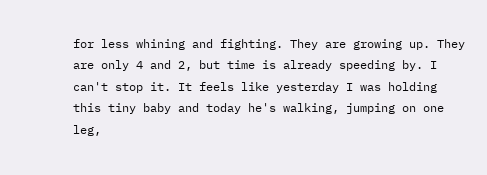for less whining and fighting. They are growing up. They are only 4 and 2, but time is already speeding by. I can't stop it. It feels like yesterday I was holding this tiny baby and today he's walking, jumping on one leg,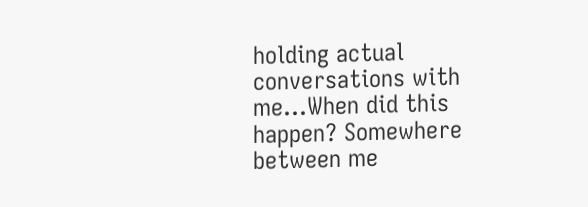holding actual conversations with me...When did this happen? Somewhere between me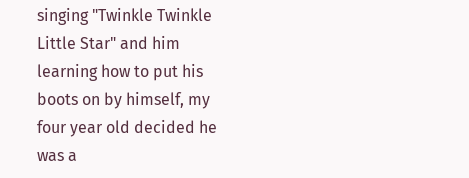singing "Twinkle Twinkle Little Star" and him learning how to put his boots on by himself, my four year old decided he was a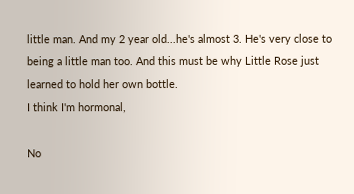little man. And my 2 year old...he's almost 3. He's very close to being a little man too. And this must be why Little Rose just learned to hold her own bottle.
I think I'm hormonal,

No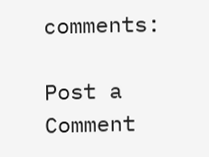comments:

Post a Comment